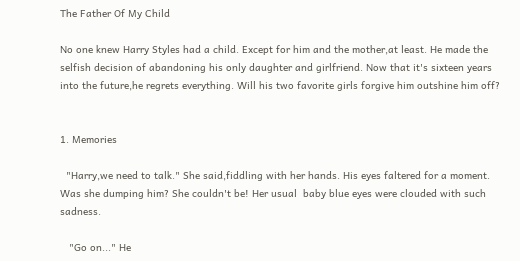The Father Of My Child

No one knew Harry Styles had a child. Except for him and the mother,at least. He made the selfish decision of abandoning his only daughter and girlfriend. Now that it's sixteen years into the future,he regrets everything. Will his two favorite girls forgive him outshine him off?


1. Memories

  "Harry,we need to talk." She said,fiddling with her hands. His eyes faltered for a moment. Was she dumping him? She couldn't be! Her usual  baby blue eyes were clouded with such sadness.

   "Go on..." He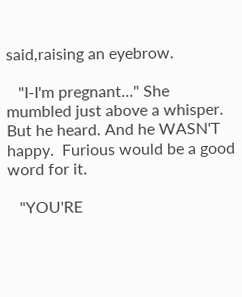said,raising an eyebrow.

   "I-I'm pregnant..." She  mumbled just above a whisper. But he heard. And he WASN'T happy.  Furious would be a good word for it.

   "YOU'RE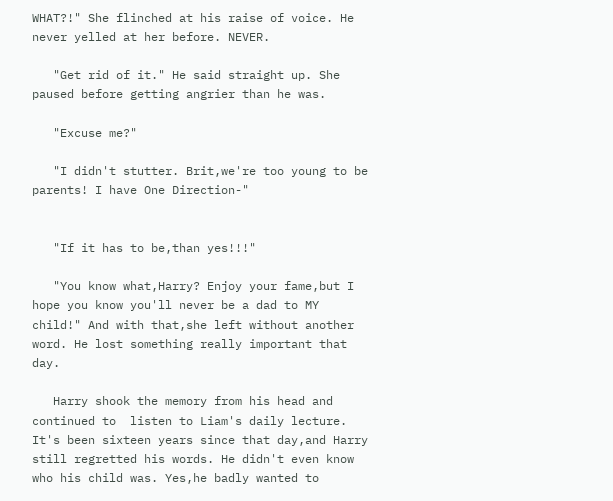WHAT?!" She flinched at his raise of voice. He never yelled at her before. NEVER.

   "Get rid of it." He said straight up. She paused before getting angrier than he was.

   "Excuse me?"

   "I didn't stutter. Brit,we're too young to be parents! I have One Direction-"


   "If it has to be,than yes!!!"

   "You know what,Harry? Enjoy your fame,but I hope you know you'll never be a dad to MY child!" And with that,she left without another word. He lost something really important that day.

   Harry shook the memory from his head and continued to  listen to Liam's daily lecture. It's been sixteen years since that day,and Harry still regretted his words. He didn't even know who his child was. Yes,he badly wanted to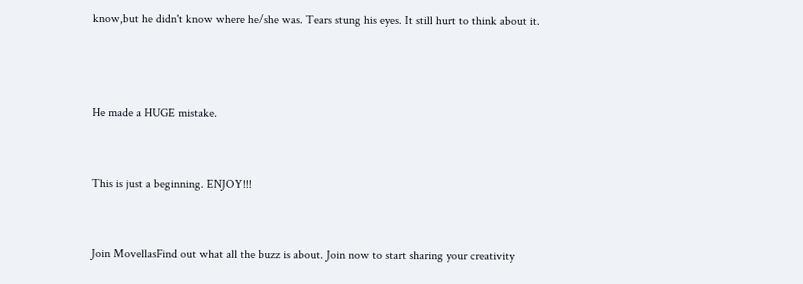know,but he didn't know where he/she was. Tears stung his eyes. It still hurt to think about it.



He made a HUGE mistake.


This is just a beginning. ENJOY!!!


Join MovellasFind out what all the buzz is about. Join now to start sharing your creativity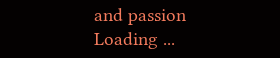and passion
Loading ...